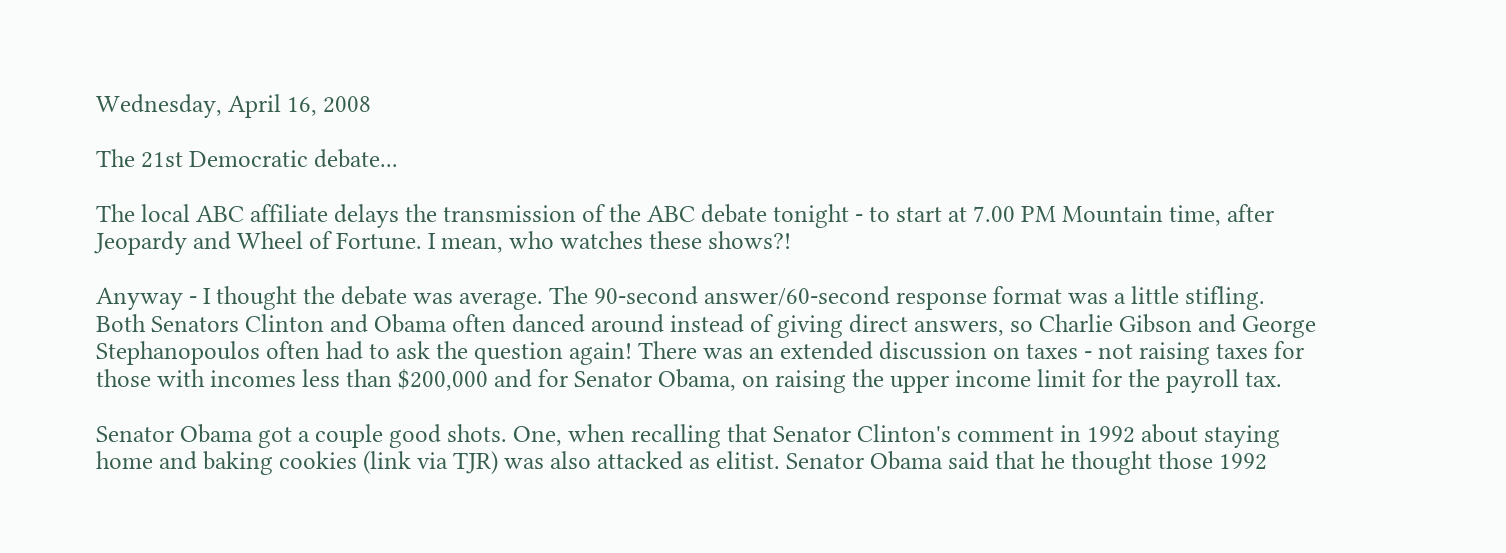Wednesday, April 16, 2008

The 21st Democratic debate...

The local ABC affiliate delays the transmission of the ABC debate tonight - to start at 7.00 PM Mountain time, after Jeopardy and Wheel of Fortune. I mean, who watches these shows?!

Anyway - I thought the debate was average. The 90-second answer/60-second response format was a little stifling. Both Senators Clinton and Obama often danced around instead of giving direct answers, so Charlie Gibson and George Stephanopoulos often had to ask the question again! There was an extended discussion on taxes - not raising taxes for those with incomes less than $200,000 and for Senator Obama, on raising the upper income limit for the payroll tax.

Senator Obama got a couple good shots. One, when recalling that Senator Clinton's comment in 1992 about staying home and baking cookies (link via TJR) was also attacked as elitist. Senator Obama said that he thought those 1992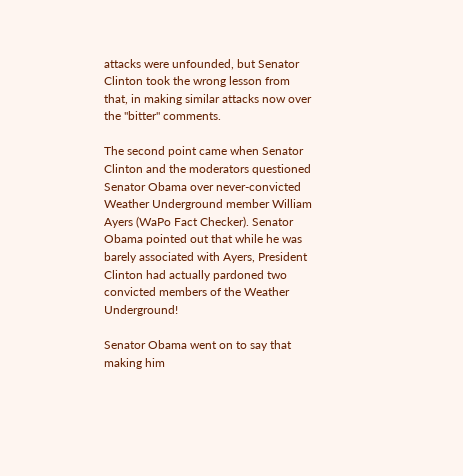attacks were unfounded, but Senator Clinton took the wrong lesson from that, in making similar attacks now over the "bitter" comments.

The second point came when Senator Clinton and the moderators questioned Senator Obama over never-convicted Weather Underground member William Ayers (WaPo Fact Checker). Senator Obama pointed out that while he was barely associated with Ayers, President Clinton had actually pardoned two convicted members of the Weather Underground!

Senator Obama went on to say that making him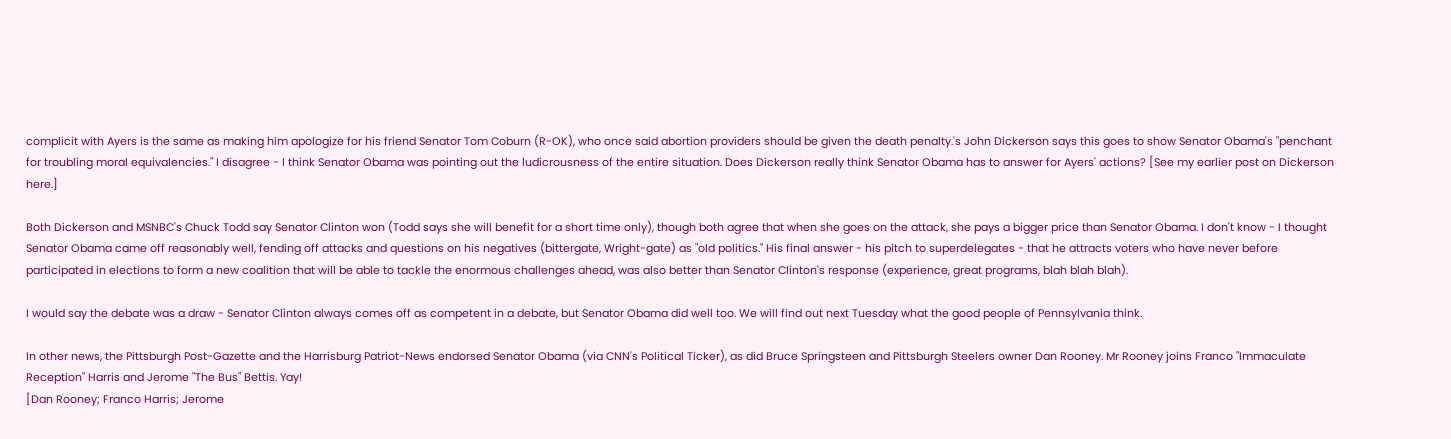complicit with Ayers is the same as making him apologize for his friend Senator Tom Coburn (R-OK), who once said abortion providers should be given the death penalty.'s John Dickerson says this goes to show Senator Obama's "penchant for troubling moral equivalencies." I disagree - I think Senator Obama was pointing out the ludicrousness of the entire situation. Does Dickerson really think Senator Obama has to answer for Ayers' actions? [See my earlier post on Dickerson here.]

Both Dickerson and MSNBC's Chuck Todd say Senator Clinton won (Todd says she will benefit for a short time only), though both agree that when she goes on the attack, she pays a bigger price than Senator Obama. I don't know - I thought Senator Obama came off reasonably well, fending off attacks and questions on his negatives (bittergate, Wright-gate) as "old politics." His final answer - his pitch to superdelegates - that he attracts voters who have never before participated in elections to form a new coalition that will be able to tackle the enormous challenges ahead, was also better than Senator Clinton's response (experience, great programs, blah blah blah).

I would say the debate was a draw - Senator Clinton always comes off as competent in a debate, but Senator Obama did well too. We will find out next Tuesday what the good people of Pennsylvania think.

In other news, the Pittsburgh Post-Gazette and the Harrisburg Patriot-News endorsed Senator Obama (via CNN's Political Ticker), as did Bruce Springsteen and Pittsburgh Steelers owner Dan Rooney. Mr Rooney joins Franco "Immaculate Reception" Harris and Jerome "The Bus" Bettis. Yay!
[Dan Rooney; Franco Harris; Jerome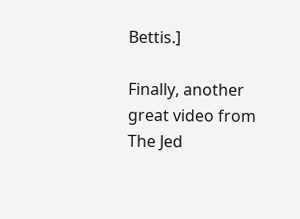Bettis.]

Finally, another great video from The Jed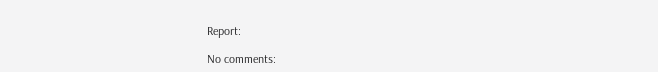Report:

No comments: